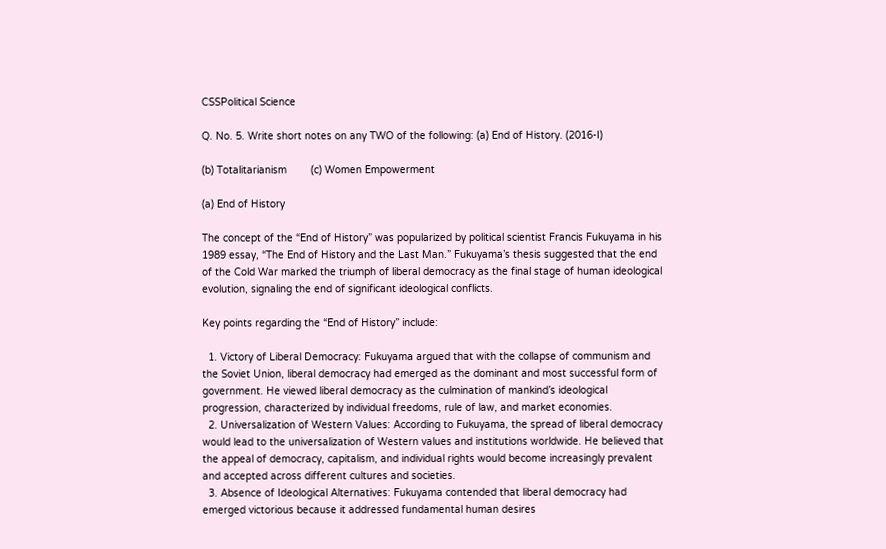CSSPolitical Science

Q. No. 5. Write short notes on any TWO of the following: (a) End of History. (2016-I)

(b) Totalitarianism        (c) Women Empowerment

(a) End of History

The concept of the “End of History” was popularized by political scientist Francis Fukuyama in his 1989 essay, “The End of History and the Last Man.” Fukuyama’s thesis suggested that the end of the Cold War marked the triumph of liberal democracy as the final stage of human ideological evolution, signaling the end of significant ideological conflicts.

Key points regarding the “End of History” include:

  1. Victory of Liberal Democracy: Fukuyama argued that with the collapse of communism and the Soviet Union, liberal democracy had emerged as the dominant and most successful form of government. He viewed liberal democracy as the culmination of mankind’s ideological progression, characterized by individual freedoms, rule of law, and market economies.
  2. Universalization of Western Values: According to Fukuyama, the spread of liberal democracy would lead to the universalization of Western values and institutions worldwide. He believed that the appeal of democracy, capitalism, and individual rights would become increasingly prevalent and accepted across different cultures and societies.
  3. Absence of Ideological Alternatives: Fukuyama contended that liberal democracy had emerged victorious because it addressed fundamental human desires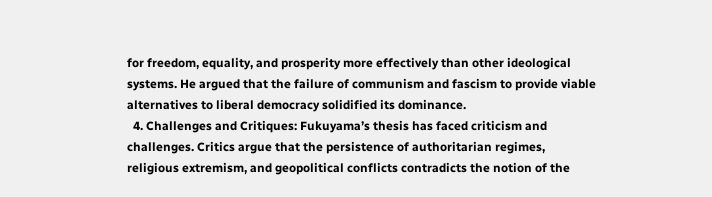for freedom, equality, and prosperity more effectively than other ideological systems. He argued that the failure of communism and fascism to provide viable alternatives to liberal democracy solidified its dominance.
  4. Challenges and Critiques: Fukuyama’s thesis has faced criticism and challenges. Critics argue that the persistence of authoritarian regimes, religious extremism, and geopolitical conflicts contradicts the notion of the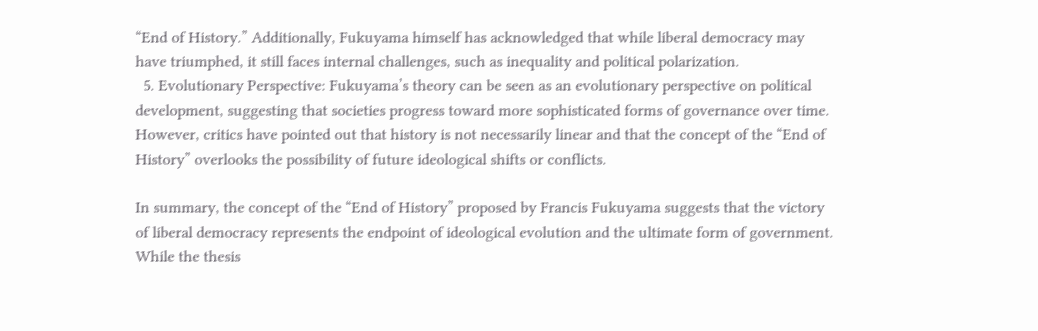“End of History.” Additionally, Fukuyama himself has acknowledged that while liberal democracy may have triumphed, it still faces internal challenges, such as inequality and political polarization.
  5. Evolutionary Perspective: Fukuyama’s theory can be seen as an evolutionary perspective on political development, suggesting that societies progress toward more sophisticated forms of governance over time. However, critics have pointed out that history is not necessarily linear and that the concept of the “End of History” overlooks the possibility of future ideological shifts or conflicts.

In summary, the concept of the “End of History” proposed by Francis Fukuyama suggests that the victory of liberal democracy represents the endpoint of ideological evolution and the ultimate form of government. While the thesis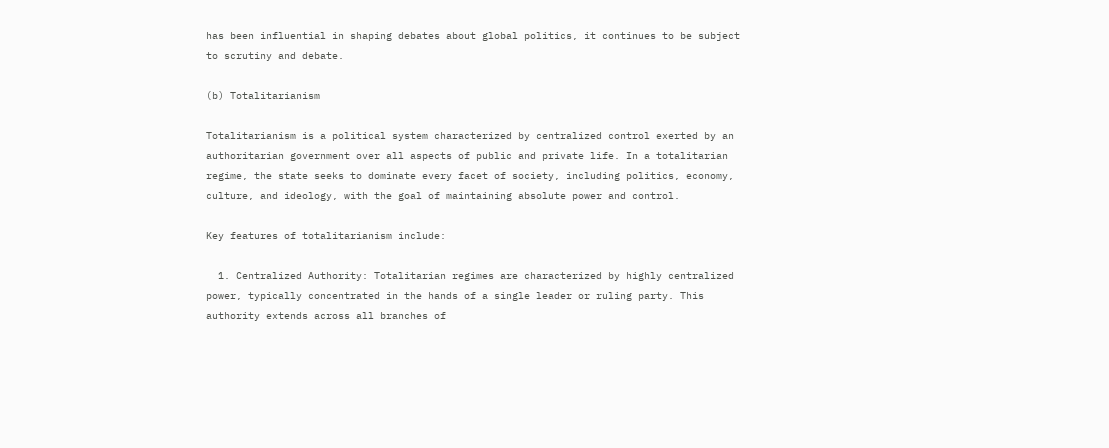has been influential in shaping debates about global politics, it continues to be subject to scrutiny and debate.

(b) Totalitarianism

Totalitarianism is a political system characterized by centralized control exerted by an authoritarian government over all aspects of public and private life. In a totalitarian regime, the state seeks to dominate every facet of society, including politics, economy, culture, and ideology, with the goal of maintaining absolute power and control.

Key features of totalitarianism include:

  1. Centralized Authority: Totalitarian regimes are characterized by highly centralized power, typically concentrated in the hands of a single leader or ruling party. This authority extends across all branches of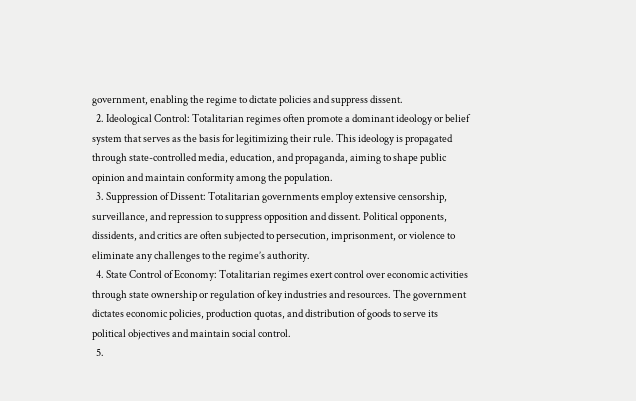government, enabling the regime to dictate policies and suppress dissent.
  2. Ideological Control: Totalitarian regimes often promote a dominant ideology or belief system that serves as the basis for legitimizing their rule. This ideology is propagated through state-controlled media, education, and propaganda, aiming to shape public opinion and maintain conformity among the population.
  3. Suppression of Dissent: Totalitarian governments employ extensive censorship, surveillance, and repression to suppress opposition and dissent. Political opponents, dissidents, and critics are often subjected to persecution, imprisonment, or violence to eliminate any challenges to the regime’s authority.
  4. State Control of Economy: Totalitarian regimes exert control over economic activities through state ownership or regulation of key industries and resources. The government dictates economic policies, production quotas, and distribution of goods to serve its political objectives and maintain social control.
  5.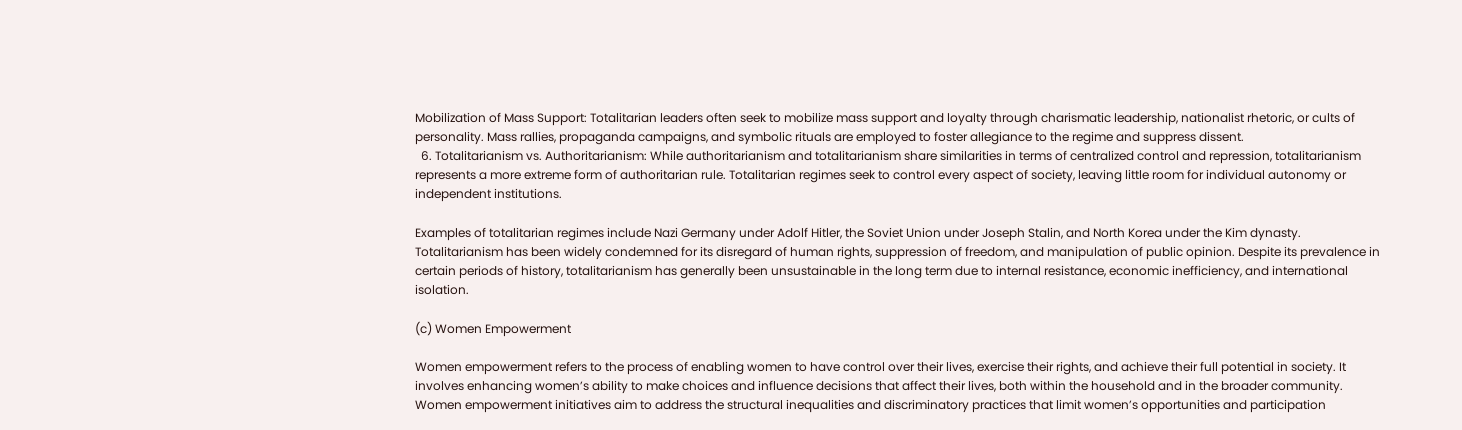Mobilization of Mass Support: Totalitarian leaders often seek to mobilize mass support and loyalty through charismatic leadership, nationalist rhetoric, or cults of personality. Mass rallies, propaganda campaigns, and symbolic rituals are employed to foster allegiance to the regime and suppress dissent.
  6. Totalitarianism vs. Authoritarianism: While authoritarianism and totalitarianism share similarities in terms of centralized control and repression, totalitarianism represents a more extreme form of authoritarian rule. Totalitarian regimes seek to control every aspect of society, leaving little room for individual autonomy or independent institutions.

Examples of totalitarian regimes include Nazi Germany under Adolf Hitler, the Soviet Union under Joseph Stalin, and North Korea under the Kim dynasty. Totalitarianism has been widely condemned for its disregard of human rights, suppression of freedom, and manipulation of public opinion. Despite its prevalence in certain periods of history, totalitarianism has generally been unsustainable in the long term due to internal resistance, economic inefficiency, and international isolation.

(c) Women Empowerment

Women empowerment refers to the process of enabling women to have control over their lives, exercise their rights, and achieve their full potential in society. It involves enhancing women’s ability to make choices and influence decisions that affect their lives, both within the household and in the broader community. Women empowerment initiatives aim to address the structural inequalities and discriminatory practices that limit women’s opportunities and participation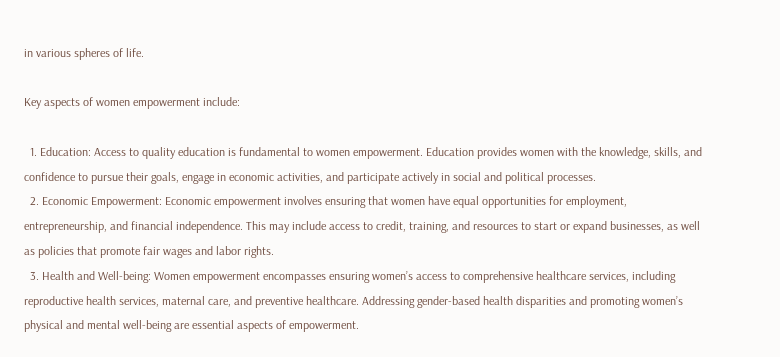in various spheres of life.

Key aspects of women empowerment include:

  1. Education: Access to quality education is fundamental to women empowerment. Education provides women with the knowledge, skills, and confidence to pursue their goals, engage in economic activities, and participate actively in social and political processes.
  2. Economic Empowerment: Economic empowerment involves ensuring that women have equal opportunities for employment, entrepreneurship, and financial independence. This may include access to credit, training, and resources to start or expand businesses, as well as policies that promote fair wages and labor rights.
  3. Health and Well-being: Women empowerment encompasses ensuring women’s access to comprehensive healthcare services, including reproductive health services, maternal care, and preventive healthcare. Addressing gender-based health disparities and promoting women’s physical and mental well-being are essential aspects of empowerment.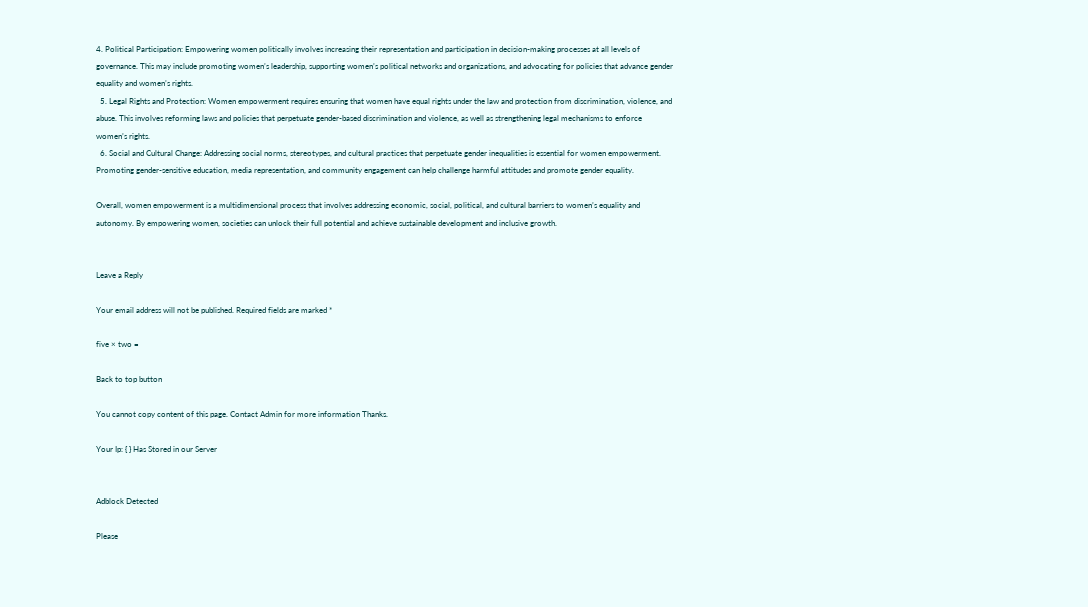4. Political Participation: Empowering women politically involves increasing their representation and participation in decision-making processes at all levels of governance. This may include promoting women’s leadership, supporting women’s political networks and organizations, and advocating for policies that advance gender equality and women’s rights.
  5. Legal Rights and Protection: Women empowerment requires ensuring that women have equal rights under the law and protection from discrimination, violence, and abuse. This involves reforming laws and policies that perpetuate gender-based discrimination and violence, as well as strengthening legal mechanisms to enforce women’s rights.
  6. Social and Cultural Change: Addressing social norms, stereotypes, and cultural practices that perpetuate gender inequalities is essential for women empowerment. Promoting gender-sensitive education, media representation, and community engagement can help challenge harmful attitudes and promote gender equality.

Overall, women empowerment is a multidimensional process that involves addressing economic, social, political, and cultural barriers to women’s equality and autonomy. By empowering women, societies can unlock their full potential and achieve sustainable development and inclusive growth.


Leave a Reply

Your email address will not be published. Required fields are marked *

five × two =

Back to top button

You cannot copy content of this page. Contact Admin for more information Thanks.

Your Ip: { } Has Stored in our Server


Adblock Detected

Please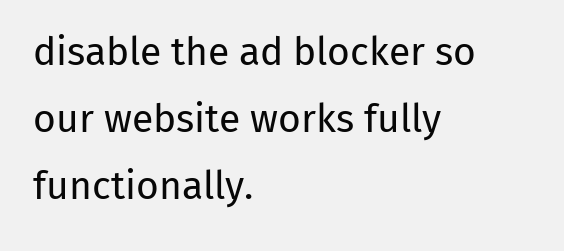disable the ad blocker so our website works fully functionally.